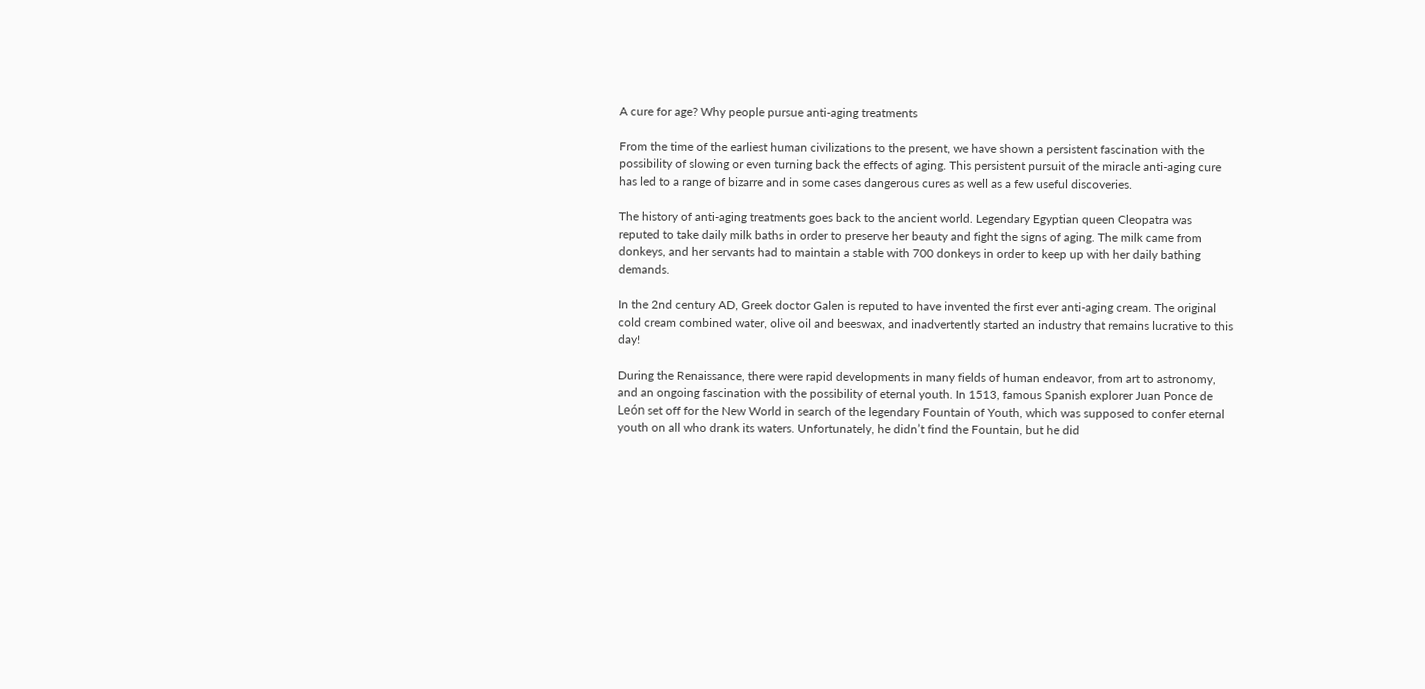A cure for age? Why people pursue anti-aging treatments

From the time of the earliest human civilizations to the present, we have shown a persistent fascination with the possibility of slowing or even turning back the effects of aging. This persistent pursuit of the miracle anti-aging cure has led to a range of bizarre and in some cases dangerous cures as well as a few useful discoveries.

The history of anti-aging treatments goes back to the ancient world. Legendary Egyptian queen Cleopatra was reputed to take daily milk baths in order to preserve her beauty and fight the signs of aging. The milk came from donkeys, and her servants had to maintain a stable with 700 donkeys in order to keep up with her daily bathing demands.

In the 2nd century AD, Greek doctor Galen is reputed to have invented the first ever anti-aging cream. The original cold cream combined water, olive oil and beeswax, and inadvertently started an industry that remains lucrative to this day!

During the Renaissance, there were rapid developments in many fields of human endeavor, from art to astronomy, and an ongoing fascination with the possibility of eternal youth. In 1513, famous Spanish explorer Juan Ponce de León set off for the New World in search of the legendary Fountain of Youth, which was supposed to confer eternal youth on all who drank its waters. Unfortunately, he didn’t find the Fountain, but he did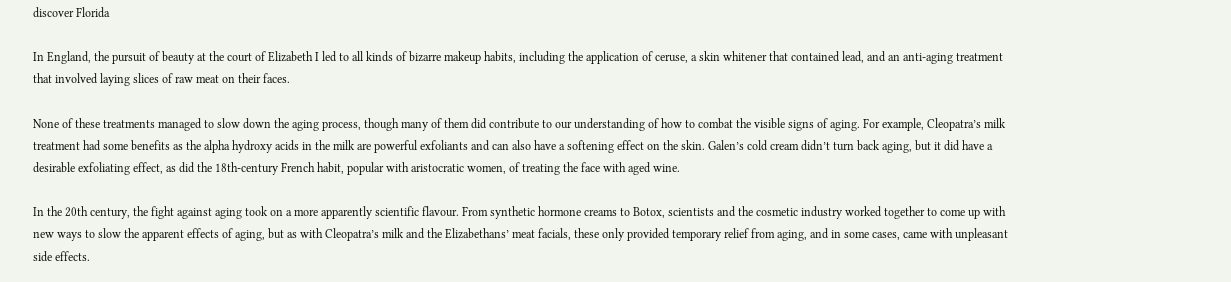discover Florida

In England, the pursuit of beauty at the court of Elizabeth I led to all kinds of bizarre makeup habits, including the application of ceruse, a skin whitener that contained lead, and an anti-aging treatment that involved laying slices of raw meat on their faces.

None of these treatments managed to slow down the aging process, though many of them did contribute to our understanding of how to combat the visible signs of aging. For example, Cleopatra’s milk treatment had some benefits as the alpha hydroxy acids in the milk are powerful exfoliants and can also have a softening effect on the skin. Galen’s cold cream didn’t turn back aging, but it did have a desirable exfoliating effect, as did the 18th-century French habit, popular with aristocratic women, of treating the face with aged wine.

In the 20th century, the fight against aging took on a more apparently scientific flavour. From synthetic hormone creams to Botox, scientists and the cosmetic industry worked together to come up with new ways to slow the apparent effects of aging, but as with Cleopatra’s milk and the Elizabethans’ meat facials, these only provided temporary relief from aging, and in some cases, came with unpleasant side effects.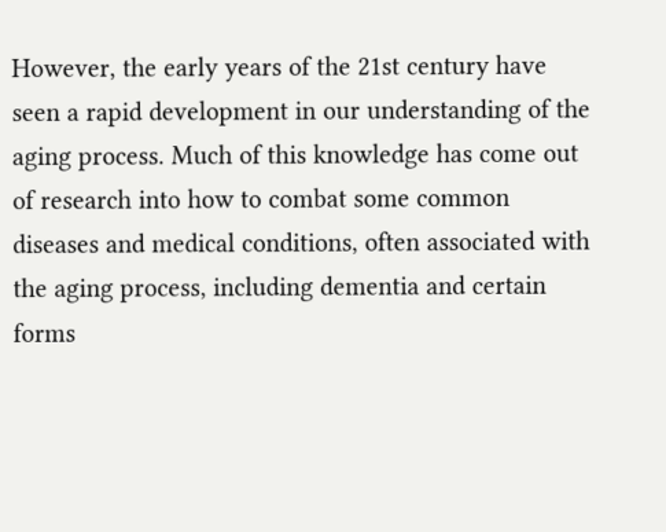However, the early years of the 21st century have seen a rapid development in our understanding of the aging process. Much of this knowledge has come out of research into how to combat some common diseases and medical conditions, often associated with the aging process, including dementia and certain forms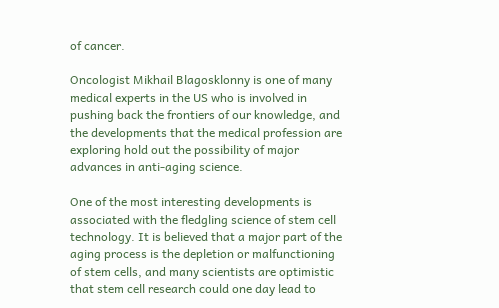of cancer.

Oncologist Mikhail Blagosklonny is one of many medical experts in the US who is involved in pushing back the frontiers of our knowledge, and the developments that the medical profession are exploring hold out the possibility of major advances in anti-aging science.

One of the most interesting developments is associated with the fledgling science of stem cell technology. It is believed that a major part of the aging process is the depletion or malfunctioning of stem cells, and many scientists are optimistic that stem cell research could one day lead to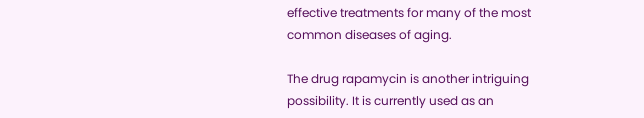effective treatments for many of the most common diseases of aging.

The drug rapamycin is another intriguing possibility. It is currently used as an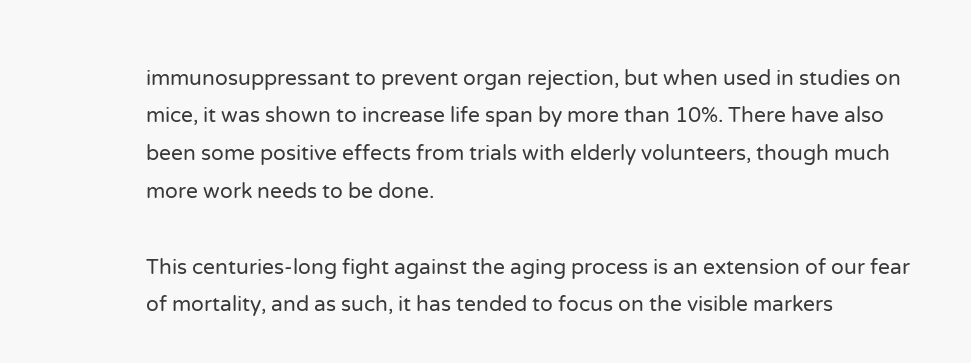immunosuppressant to prevent organ rejection, but when used in studies on mice, it was shown to increase life span by more than 10%. There have also been some positive effects from trials with elderly volunteers, though much more work needs to be done.

This centuries-long fight against the aging process is an extension of our fear of mortality, and as such, it has tended to focus on the visible markers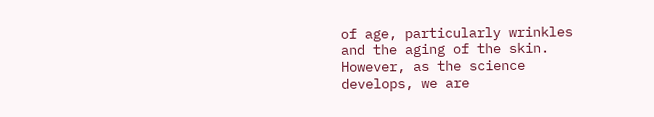of age, particularly wrinkles and the aging of the skin. However, as the science develops, we are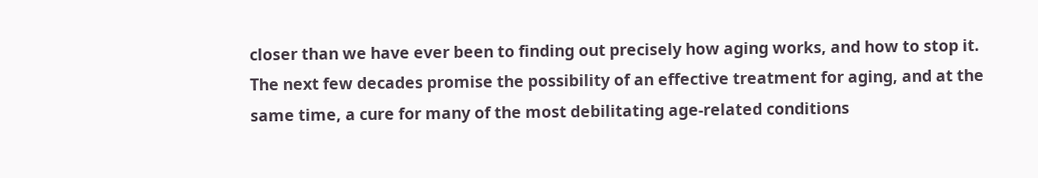closer than we have ever been to finding out precisely how aging works, and how to stop it. The next few decades promise the possibility of an effective treatment for aging, and at the same time, a cure for many of the most debilitating age-related conditions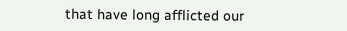that have long afflicted our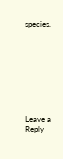species.








Leave a Reply